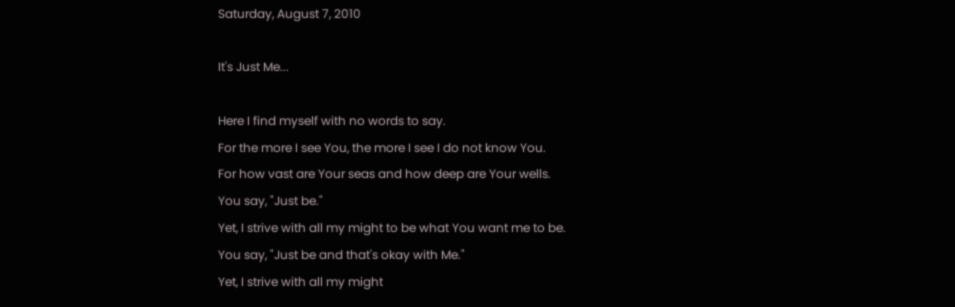Saturday, August 7, 2010

It's Just Me...

Here I find myself with no words to say.
For the more I see You, the more I see I do not know You.
For how vast are Your seas and how deep are Your wells.
You say, "Just be."
Yet, I strive with all my might to be what You want me to be.
You say, "Just be and that's okay with Me."
Yet, I strive with all my might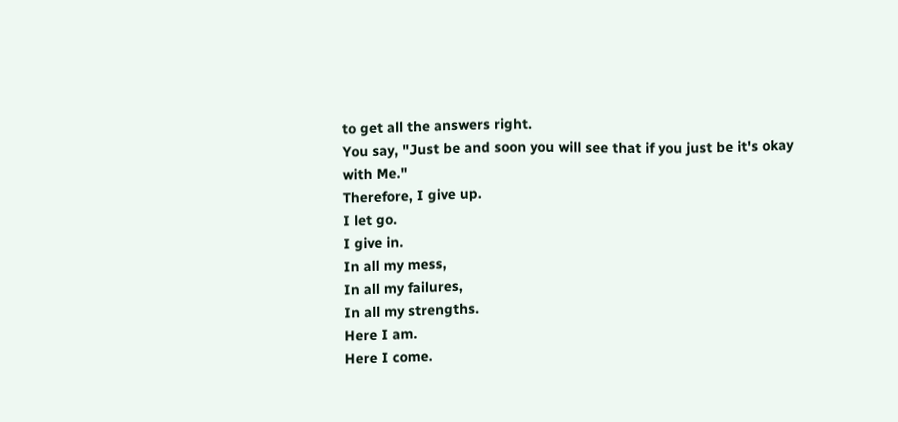to get all the answers right.
You say, "Just be and soon you will see that if you just be it's okay with Me."
Therefore, I give up.
I let go.
I give in.
In all my mess,
In all my failures,
In all my strengths.
Here I am.
Here I come.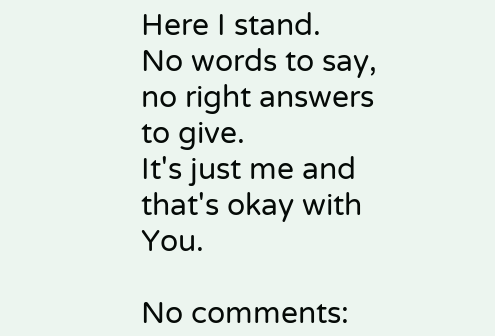Here I stand.
No words to say, no right answers to give.
It's just me and that's okay with You.

No comments: